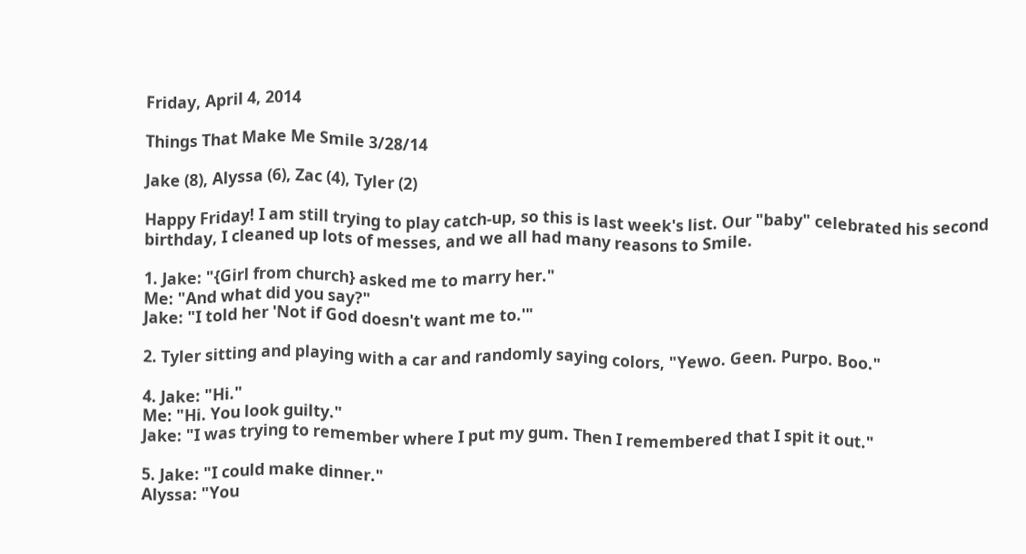Friday, April 4, 2014

Things That Make Me Smile 3/28/14

Jake (8), Alyssa (6), Zac (4), Tyler (2)

Happy Friday! I am still trying to play catch-up, so this is last week's list. Our "baby" celebrated his second birthday, I cleaned up lots of messes, and we all had many reasons to Smile.

1. Jake: "{Girl from church} asked me to marry her."
Me: "And what did you say?"
Jake: "I told her 'Not if God doesn't want me to.'"

2. Tyler sitting and playing with a car and randomly saying colors, "Yewo. Geen. Purpo. Boo."

4. Jake: "Hi."
Me: "Hi. You look guilty."
Jake: "I was trying to remember where I put my gum. Then I remembered that I spit it out."

5. Jake: "I could make dinner."
Alyssa: "You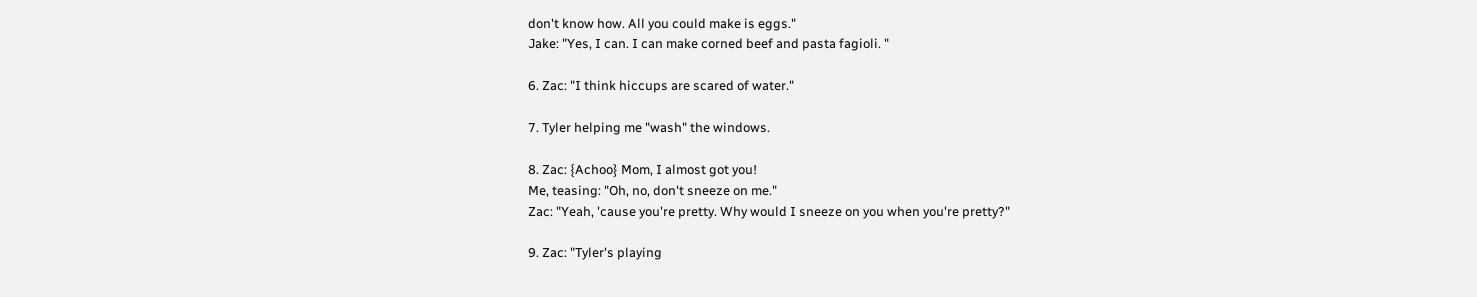don't know how. All you could make is eggs."
Jake: "Yes, I can. I can make corned beef and pasta fagioli. "

6. Zac: "I think hiccups are scared of water."

7. Tyler helping me "wash" the windows.

8. Zac: {Achoo} Mom, I almost got you!
Me, teasing: "Oh, no, don't sneeze on me."
Zac: "Yeah, 'cause you're pretty. Why would I sneeze on you when you're pretty?"

9. Zac: "Tyler's playing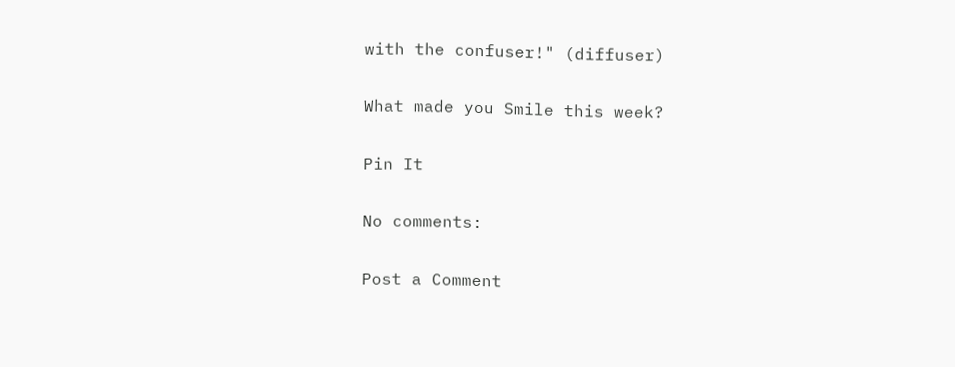with the confuser!" (diffuser)

What made you Smile this week?

Pin It

No comments:

Post a Comment